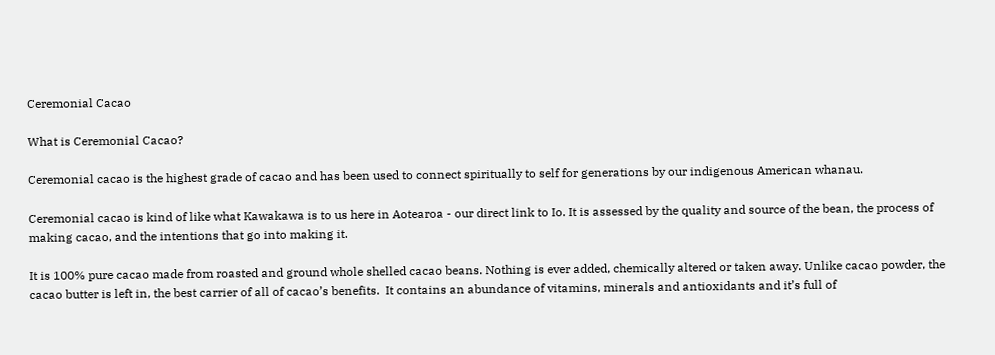Ceremonial Cacao

What is Ceremonial Cacao?

Ceremonial cacao is the highest grade of cacao and has been used to connect spiritually to self for generations by our indigenous American whanau.

Ceremonial cacao is kind of like what Kawakawa is to us here in Aotearoa - our direct link to Io. It is assessed by the quality and source of the bean, the process of making cacao, and the intentions that go into making it.

It is 100% pure cacao made from roasted and ground whole shelled cacao beans. Nothing is ever added, chemically altered or taken away. Unlike cacao powder, the cacao butter is left in, the best carrier of all of cacao’s benefits.  It contains an abundance of vitamins, minerals and antioxidants and it’s full of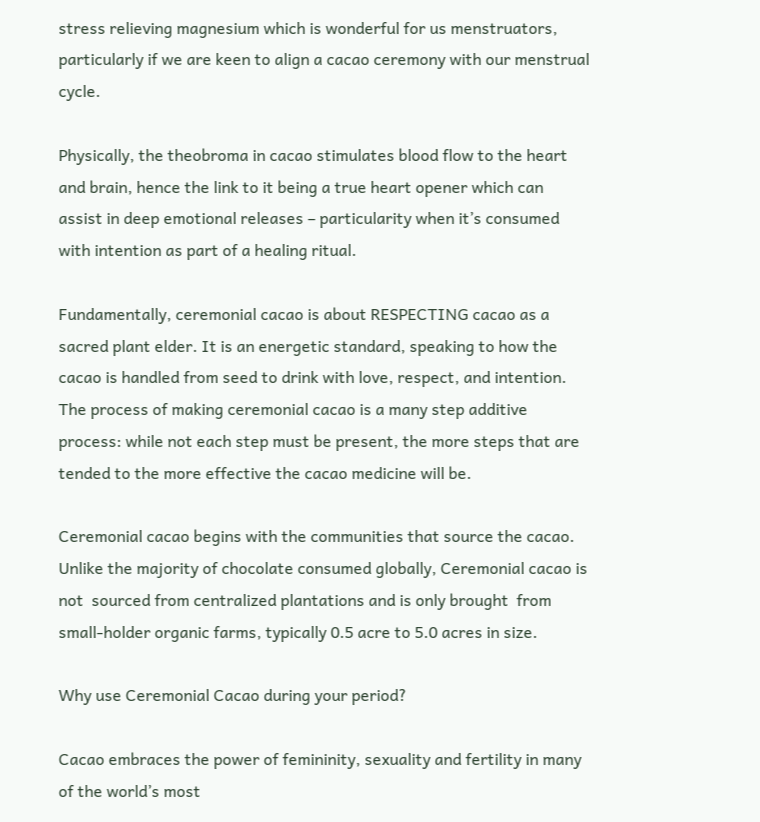stress relieving magnesium which is wonderful for us menstruators, particularly if we are keen to align a cacao ceremony with our menstrual cycle.

Physically, the theobroma in cacao stimulates blood flow to the heart and brain, hence the link to it being a true heart opener which can assist in deep emotional releases – particularity when it’s consumed with intention as part of a healing ritual.

Fundamentally, ceremonial cacao is about RESPECTING cacao as a sacred plant elder. It is an energetic standard, speaking to how the cacao is handled from seed to drink with love, respect, and intention. The process of making ceremonial cacao is a many step additive process: while not each step must be present, the more steps that are tended to the more effective the cacao medicine will be.

Ceremonial cacao begins with the communities that source the cacao. Unlike the majority of chocolate consumed globally, Ceremonial cacao is not  sourced from centralized plantations and is only brought  from small-holder organic farms, typically 0.5 acre to 5.0 acres in size.

Why use Ceremonial Cacao during your period?

Cacao embraces the power of femininity, sexuality and fertility in many of the world’s most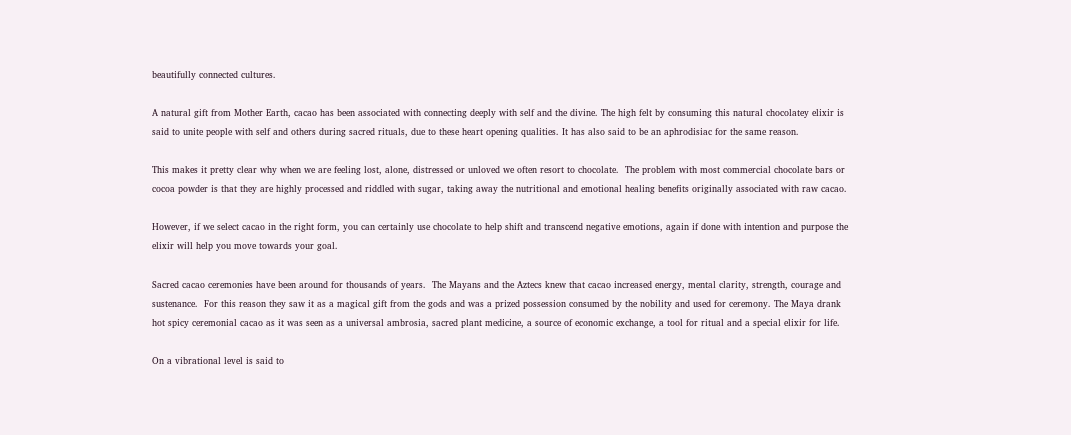beautifully connected cultures.

A natural gift from Mother Earth, cacao has been associated with connecting deeply with self and the divine. The high felt by consuming this natural chocolatey elixir is said to unite people with self and others during sacred rituals, due to these heart opening qualities. It has also said to be an aphrodisiac for the same reason.

This makes it pretty clear why when we are feeling lost, alone, distressed or unloved we often resort to chocolate.  The problem with most commercial chocolate bars or cocoa powder is that they are highly processed and riddled with sugar, taking away the nutritional and emotional healing benefits originally associated with raw cacao.

However, if we select cacao in the right form, you can certainly use chocolate to help shift and transcend negative emotions, again if done with intention and purpose the elixir will help you move towards your goal.

Sacred cacao ceremonies have been around for thousands of years.  The Mayans and the Aztecs knew that cacao increased energy, mental clarity, strength, courage and sustenance.  For this reason they saw it as a magical gift from the gods and was a prized possession consumed by the nobility and used for ceremony. The Maya drank hot spicy ceremonial cacao as it was seen as a universal ambrosia, sacred plant medicine, a source of economic exchange, a tool for ritual and a special elixir for life.

On a vibrational level is said to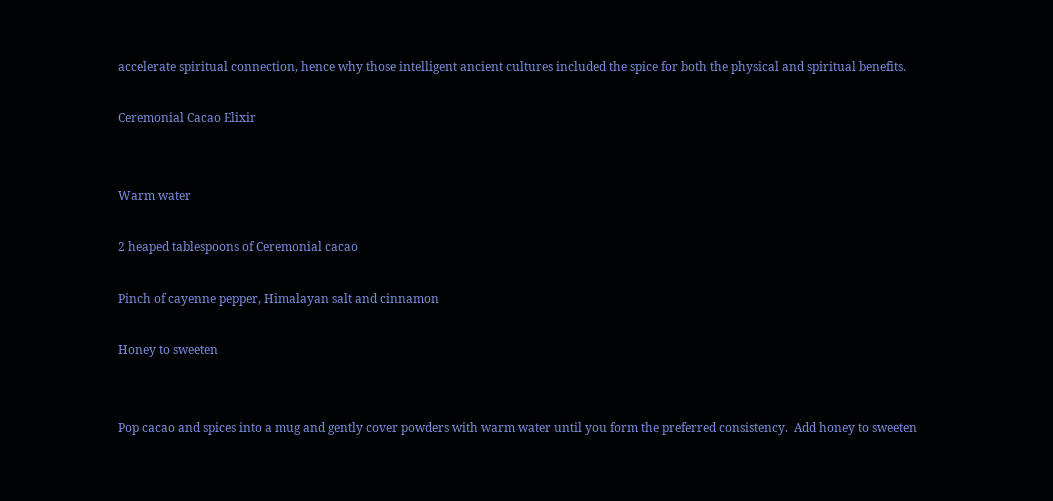accelerate spiritual connection, hence why those intelligent ancient cultures included the spice for both the physical and spiritual benefits.

Ceremonial Cacao Elixir


Warm water

2 heaped tablespoons of Ceremonial cacao

Pinch of cayenne pepper, Himalayan salt and cinnamon

Honey to sweeten


Pop cacao and spices into a mug and gently cover powders with warm water until you form the preferred consistency.  Add honey to sweeten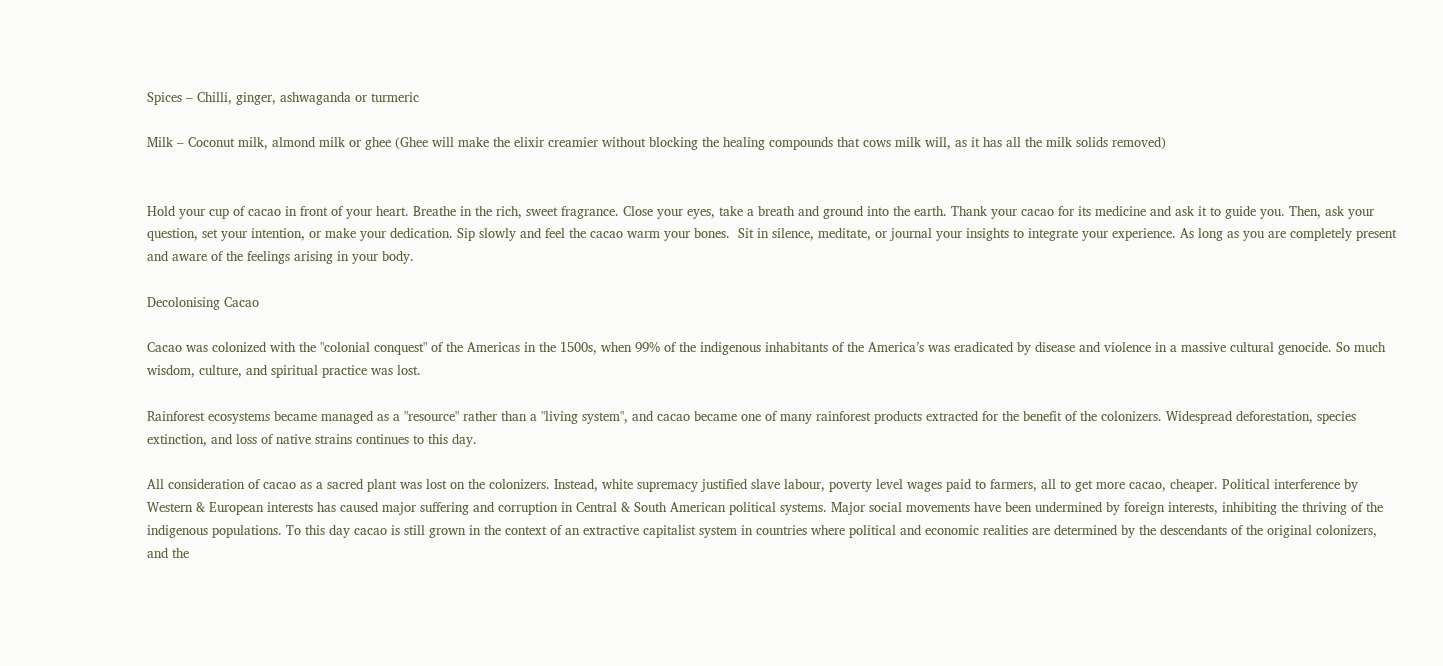Spices – Chilli, ginger, ashwaganda or turmeric

Milk – Coconut milk, almond milk or ghee (Ghee will make the elixir creamier without blocking the healing compounds that cows milk will, as it has all the milk solids removed)


Hold your cup of cacao in front of your heart. Breathe in the rich, sweet fragrance. Close your eyes, take a breath and ground into the earth. Thank your cacao for its medicine and ask it to guide you. Then, ask your question, set your intention, or make your dedication. Sip slowly and feel the cacao warm your bones.  Sit in silence, meditate, or journal your insights to integrate your experience. As long as you are completely present and aware of the feelings arising in your body.

Decolonising Cacao

Cacao was colonized with the "colonial conquest" of the Americas in the 1500s, when 99% of the indigenous inhabitants of the America’s was eradicated by disease and violence in a massive cultural genocide. So much wisdom, culture, and spiritual practice was lost.

Rainforest ecosystems became managed as a "resource" rather than a "living system", and cacao became one of many rainforest products extracted for the benefit of the colonizers. Widespread deforestation, species extinction, and loss of native strains continues to this day.

All consideration of cacao as a sacred plant was lost on the colonizers. Instead, white supremacy justified slave labour, poverty level wages paid to farmers, all to get more cacao, cheaper. Political interference by Western & European interests has caused major suffering and corruption in Central & South American political systems. Major social movements have been undermined by foreign interests, inhibiting the thriving of the indigenous populations. To this day cacao is still grown in the context of an extractive capitalist system in countries where political and economic realities are determined by the descendants of the original colonizers, and the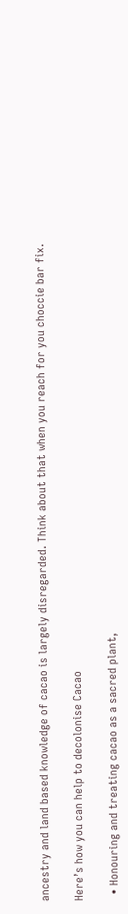ancestry and land based knowledge of cacao is largely disregarded. Think about that when you reach for you choccie bar fix.

Here’s how you can help to decolonise Cacao

  • Honouring and treating cacao as a sacred plant,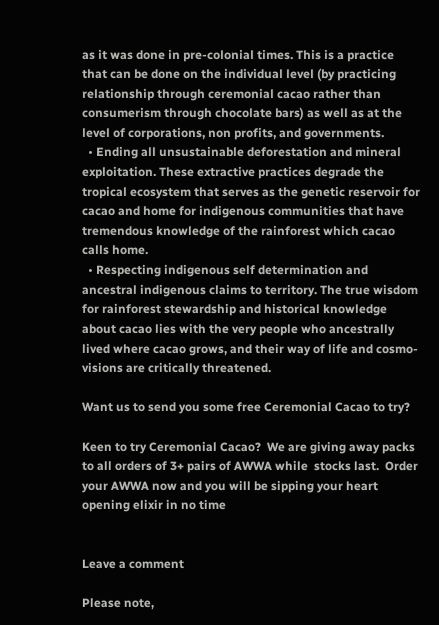as it was done in pre-colonial times. This is a practice that can be done on the individual level (by practicing relationship through ceremonial cacao rather than consumerism through chocolate bars) as well as at the level of corporations, non profits, and governments.
  • Ending all unsustainable deforestation and mineral exploitation. These extractive practices degrade the tropical ecosystem that serves as the genetic reservoir for cacao and home for indigenous communities that have tremendous knowledge of the rainforest which cacao calls home.
  • Respecting indigenous self determination and ancestral indigenous claims to territory. The true wisdom for rainforest stewardship and historical knowledge about cacao lies with the very people who ancestrally lived where cacao grows, and their way of life and cosmo-visions are critically threatened.

Want us to send you some free Ceremonial Cacao to try?

Keen to try Ceremonial Cacao?  We are giving away packs to all orders of 3+ pairs of AWWA while  stocks last.  Order your AWWA now and you will be sipping your heart opening elixir in no time


Leave a comment

Please note,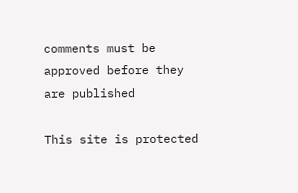comments must be approved before they are published

This site is protected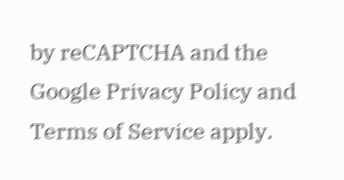by reCAPTCHA and the Google Privacy Policy and Terms of Service apply.